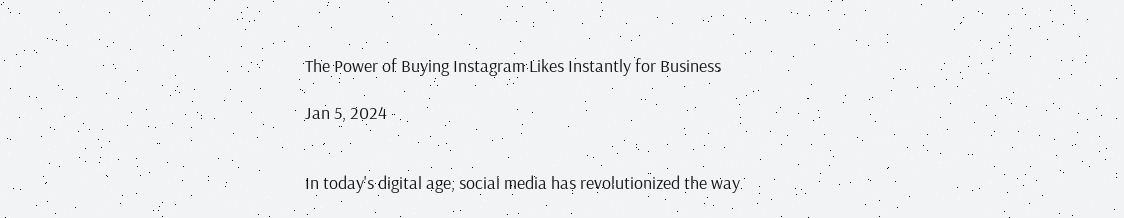The Power of Buying Instagram Likes Instantly for Business

Jan 5, 2024


In today's digital age, social media has revolutionized the way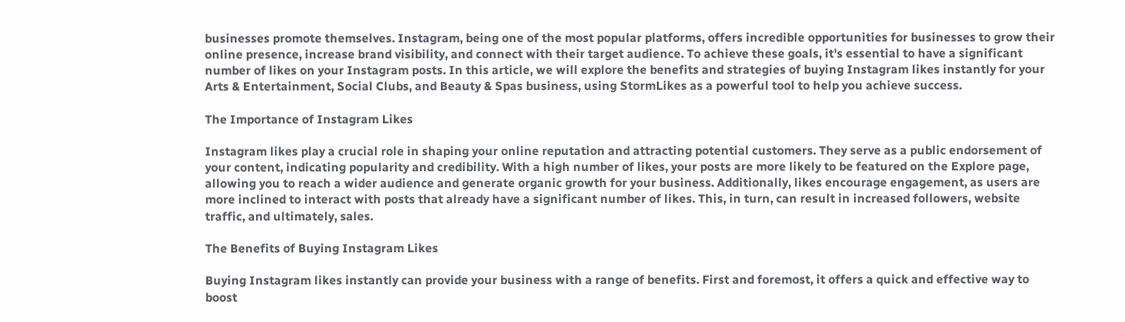businesses promote themselves. Instagram, being one of the most popular platforms, offers incredible opportunities for businesses to grow their online presence, increase brand visibility, and connect with their target audience. To achieve these goals, it's essential to have a significant number of likes on your Instagram posts. In this article, we will explore the benefits and strategies of buying Instagram likes instantly for your Arts & Entertainment, Social Clubs, and Beauty & Spas business, using StormLikes as a powerful tool to help you achieve success.

The Importance of Instagram Likes

Instagram likes play a crucial role in shaping your online reputation and attracting potential customers. They serve as a public endorsement of your content, indicating popularity and credibility. With a high number of likes, your posts are more likely to be featured on the Explore page, allowing you to reach a wider audience and generate organic growth for your business. Additionally, likes encourage engagement, as users are more inclined to interact with posts that already have a significant number of likes. This, in turn, can result in increased followers, website traffic, and ultimately, sales.

The Benefits of Buying Instagram Likes

Buying Instagram likes instantly can provide your business with a range of benefits. First and foremost, it offers a quick and effective way to boost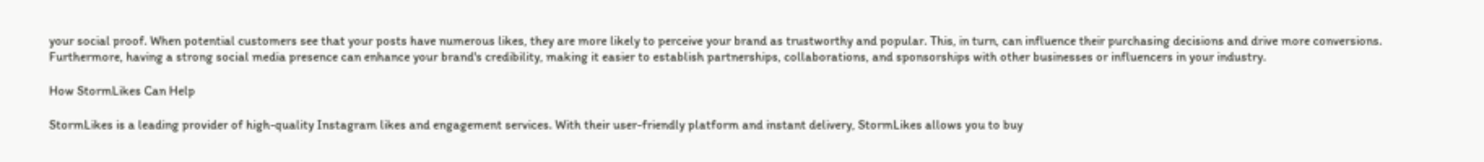your social proof. When potential customers see that your posts have numerous likes, they are more likely to perceive your brand as trustworthy and popular. This, in turn, can influence their purchasing decisions and drive more conversions. Furthermore, having a strong social media presence can enhance your brand's credibility, making it easier to establish partnerships, collaborations, and sponsorships with other businesses or influencers in your industry.

How StormLikes Can Help

StormLikes is a leading provider of high-quality Instagram likes and engagement services. With their user-friendly platform and instant delivery, StormLikes allows you to buy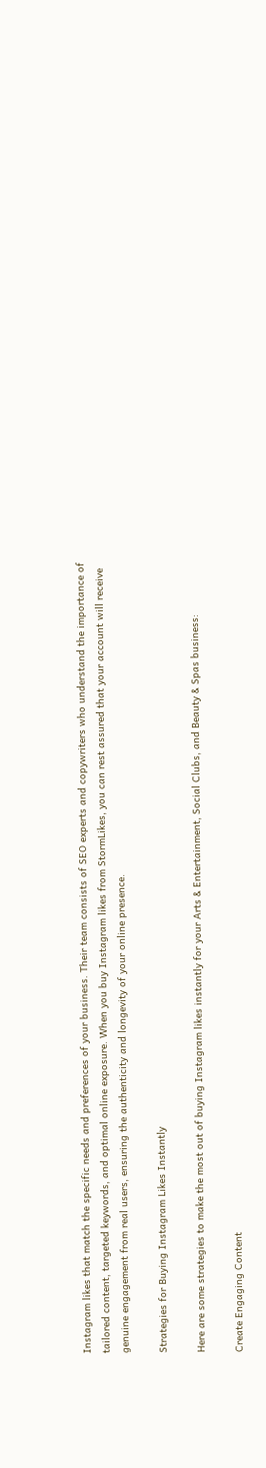Instagram likes that match the specific needs and preferences of your business. Their team consists of SEO experts and copywriters who understand the importance of tailored content, targeted keywords, and optimal online exposure. When you buy Instagram likes from StormLikes, you can rest assured that your account will receive genuine engagement from real users, ensuring the authenticity and longevity of your online presence.

Strategies for Buying Instagram Likes Instantly

Here are some strategies to make the most out of buying Instagram likes instantly for your Arts & Entertainment, Social Clubs, and Beauty & Spas business:

Create Engaging Content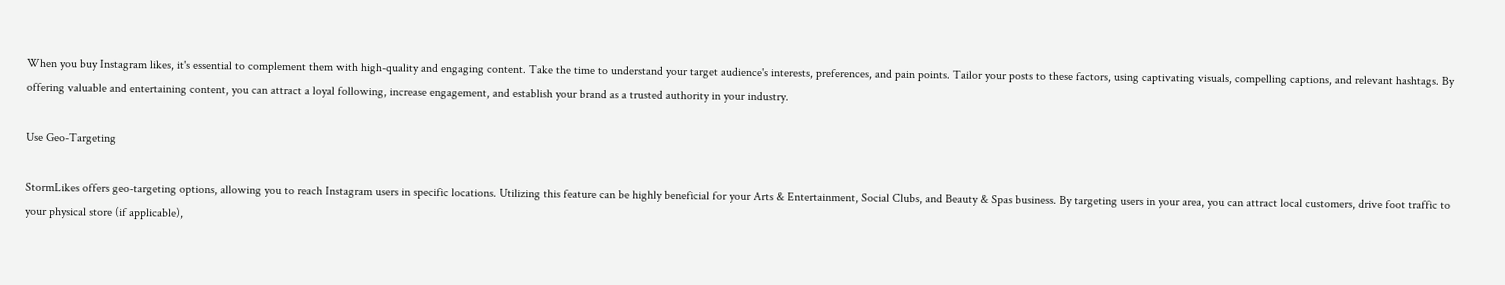When you buy Instagram likes, it's essential to complement them with high-quality and engaging content. Take the time to understand your target audience's interests, preferences, and pain points. Tailor your posts to these factors, using captivating visuals, compelling captions, and relevant hashtags. By offering valuable and entertaining content, you can attract a loyal following, increase engagement, and establish your brand as a trusted authority in your industry.

Use Geo-Targeting

StormLikes offers geo-targeting options, allowing you to reach Instagram users in specific locations. Utilizing this feature can be highly beneficial for your Arts & Entertainment, Social Clubs, and Beauty & Spas business. By targeting users in your area, you can attract local customers, drive foot traffic to your physical store (if applicable),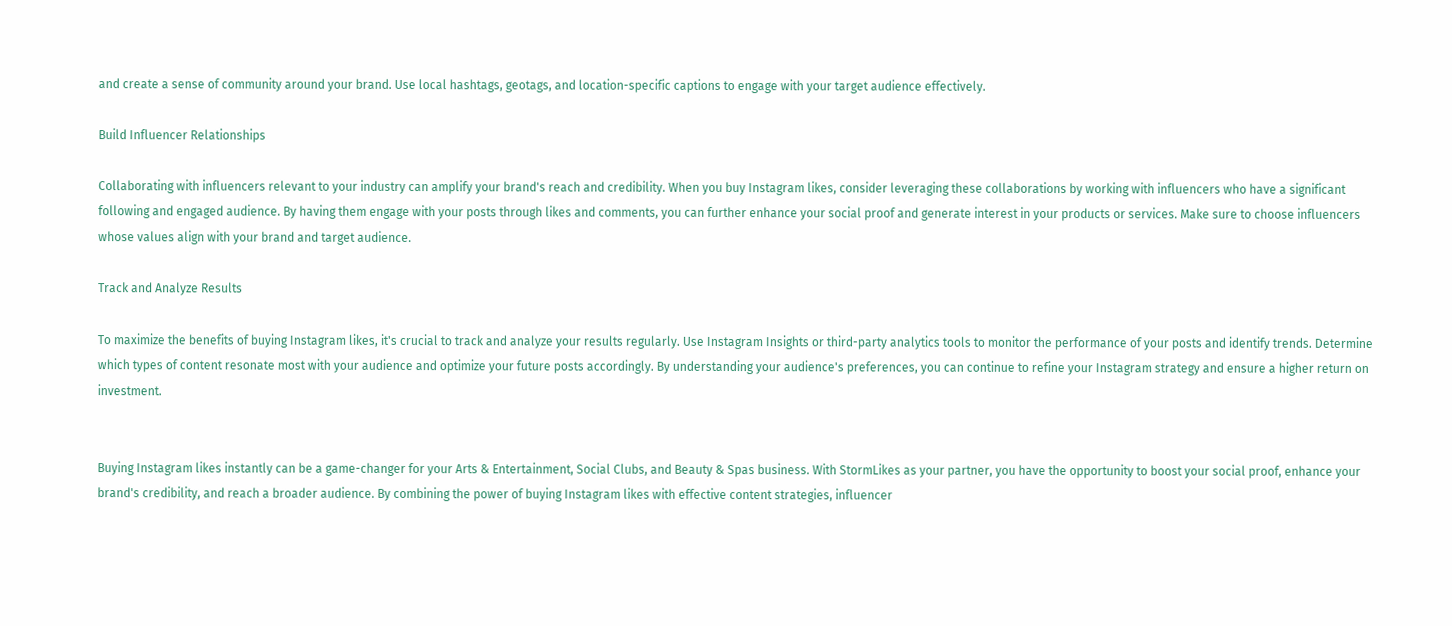and create a sense of community around your brand. Use local hashtags, geotags, and location-specific captions to engage with your target audience effectively.

Build Influencer Relationships

Collaborating with influencers relevant to your industry can amplify your brand's reach and credibility. When you buy Instagram likes, consider leveraging these collaborations by working with influencers who have a significant following and engaged audience. By having them engage with your posts through likes and comments, you can further enhance your social proof and generate interest in your products or services. Make sure to choose influencers whose values align with your brand and target audience.

Track and Analyze Results

To maximize the benefits of buying Instagram likes, it's crucial to track and analyze your results regularly. Use Instagram Insights or third-party analytics tools to monitor the performance of your posts and identify trends. Determine which types of content resonate most with your audience and optimize your future posts accordingly. By understanding your audience's preferences, you can continue to refine your Instagram strategy and ensure a higher return on investment.


Buying Instagram likes instantly can be a game-changer for your Arts & Entertainment, Social Clubs, and Beauty & Spas business. With StormLikes as your partner, you have the opportunity to boost your social proof, enhance your brand's credibility, and reach a broader audience. By combining the power of buying Instagram likes with effective content strategies, influencer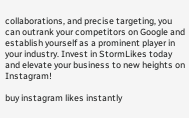collaborations, and precise targeting, you can outrank your competitors on Google and establish yourself as a prominent player in your industry. Invest in StormLikes today and elevate your business to new heights on Instagram!

buy instagram likes instantly